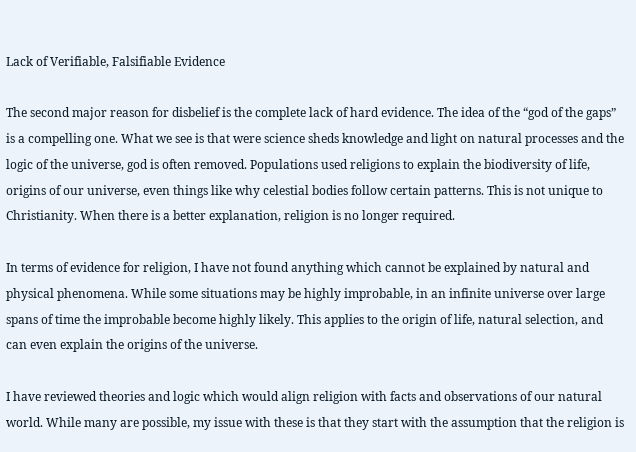Lack of Verifiable, Falsifiable Evidence

The second major reason for disbelief is the complete lack of hard evidence. The idea of the “god of the gaps” is a compelling one. What we see is that were science sheds knowledge and light on natural processes and the logic of the universe, god is often removed. Populations used religions to explain the biodiversity of life, origins of our universe, even things like why celestial bodies follow certain patterns. This is not unique to Christianity. When there is a better explanation, religion is no longer required.

In terms of evidence for religion, I have not found anything which cannot be explained by natural and physical phenomena. While some situations may be highly improbable, in an infinite universe over large spans of time the improbable become highly likely. This applies to the origin of life, natural selection, and can even explain the origins of the universe.

I have reviewed theories and logic which would align religion with facts and observations of our natural world. While many are possible, my issue with these is that they start with the assumption that the religion is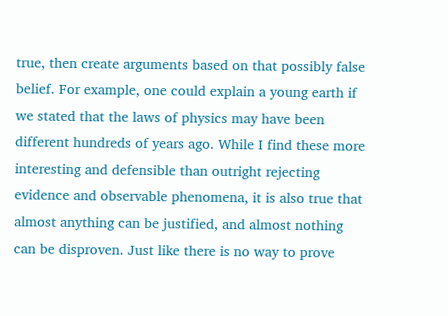true, then create arguments based on that possibly false belief. For example, one could explain a young earth if we stated that the laws of physics may have been different hundreds of years ago. While I find these more interesting and defensible than outright rejecting evidence and observable phenomena, it is also true that almost anything can be justified, and almost nothing can be disproven. Just like there is no way to prove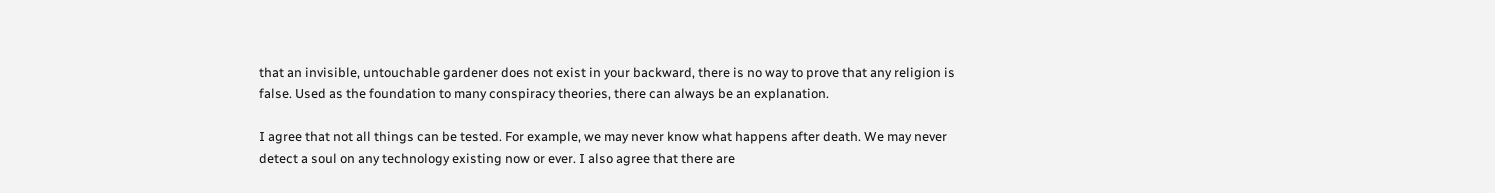that an invisible, untouchable gardener does not exist in your backward, there is no way to prove that any religion is false. Used as the foundation to many conspiracy theories, there can always be an explanation.

I agree that not all things can be tested. For example, we may never know what happens after death. We may never detect a soul on any technology existing now or ever. I also agree that there are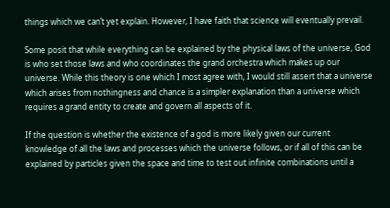things which we can’t yet explain. However, I have faith that science will eventually prevail.

Some posit that while everything can be explained by the physical laws of the universe, God is who set those laws and who coordinates the grand orchestra which makes up our universe. While this theory is one which I most agree with, I would still assert that a universe which arises from nothingness and chance is a simpler explanation than a universe which requires a grand entity to create and govern all aspects of it.

If the question is whether the existence of a god is more likely given our current knowledge of all the laws and processes which the universe follows, or if all of this can be explained by particles given the space and time to test out infinite combinations until a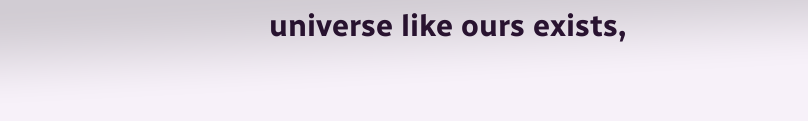universe like ours exists,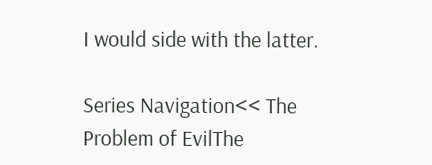I would side with the latter.

Series Navigation<< The Problem of EvilThe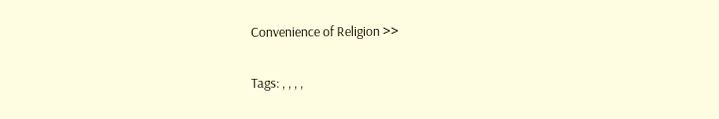Convenience of Religion >>

Tags: , , , ,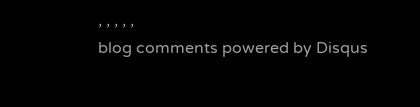, , , , ,
blog comments powered by Disqus